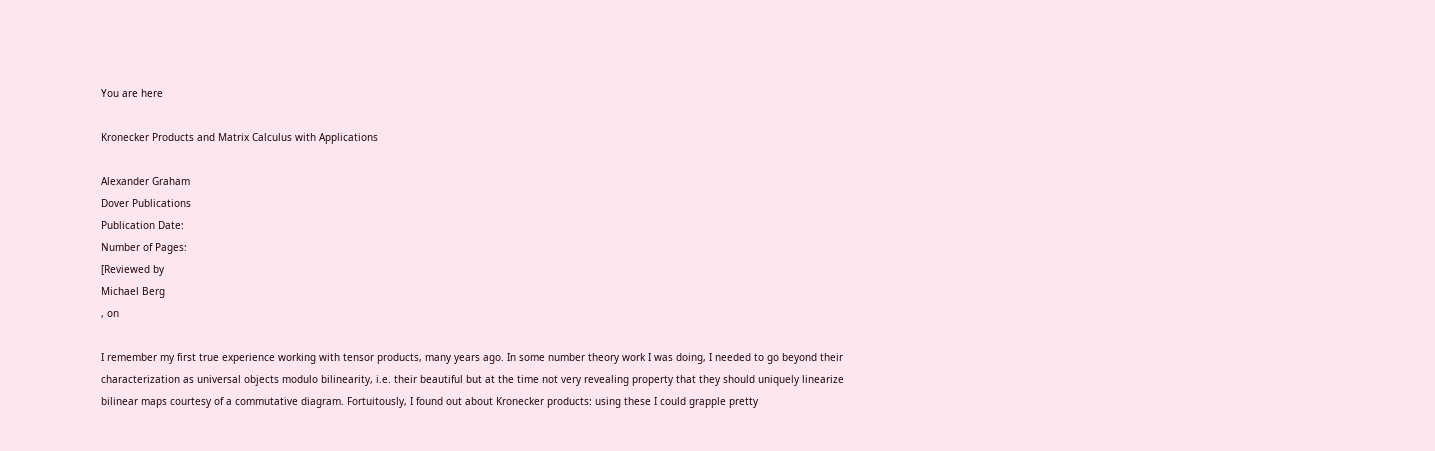You are here

Kronecker Products and Matrix Calculus with Applications

Alexander Graham
Dover Publications
Publication Date:
Number of Pages:
[Reviewed by
Michael Berg
, on

I remember my first true experience working with tensor products, many years ago. In some number theory work I was doing, I needed to go beyond their characterization as universal objects modulo bilinearity, i.e. their beautiful but at the time not very revealing property that they should uniquely linearize bilinear maps courtesy of a commutative diagram. Fortuitously, I found out about Kronecker products: using these I could grapple pretty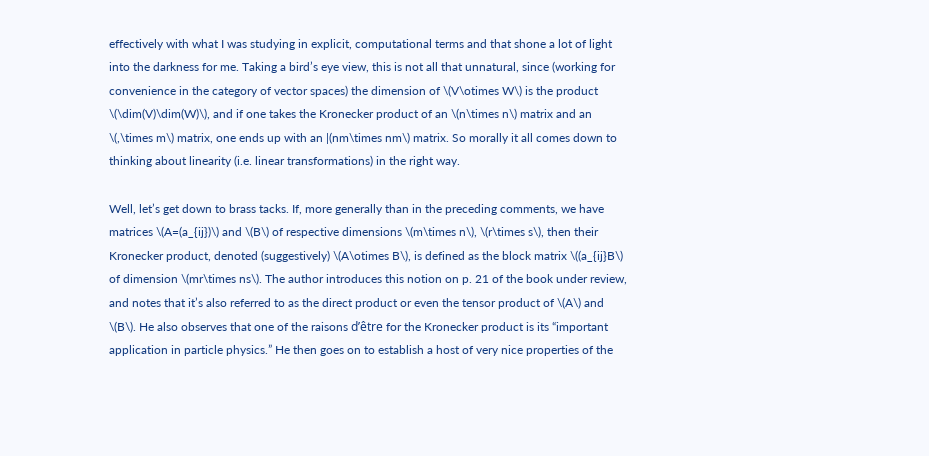effectively with what I was studying in explicit, computational terms and that shone a lot of light into the darkness for me. Taking a bird’s eye view, this is not all that unnatural, since (working for convenience in the category of vector spaces) the dimension of \(V\otimes W\) is the product \(\dim(V)\dim(W)\), and if one takes the Kronecker product of an \(n\times n\) matrix and an \(,\times m\) matrix, one ends up with an |(nm\times nm\) matrix. So morally it all comes down to thinking about linearity (i.e. linear transformations) in the right way.

Well, let’s get down to brass tacks. If, more generally than in the preceding comments, we have matrices \(A=(a_{ij})\) and \(B\) of respective dimensions \(m\times n\), \(r\times s\), then their Kronecker product, denoted (suggestively) \(A\otimes B\), is defined as the block matrix \((a_{ij}B\) of dimension \(mr\times ns\). The author introduces this notion on p. 21 of the book under review, and notes that it’s also referred to as the direct product or even the tensor product of \(A\) and \(B\). He also observes that one of the raisons d’être for the Kronecker product is its “important application in particle physics.” He then goes on to establish a host of very nice properties of the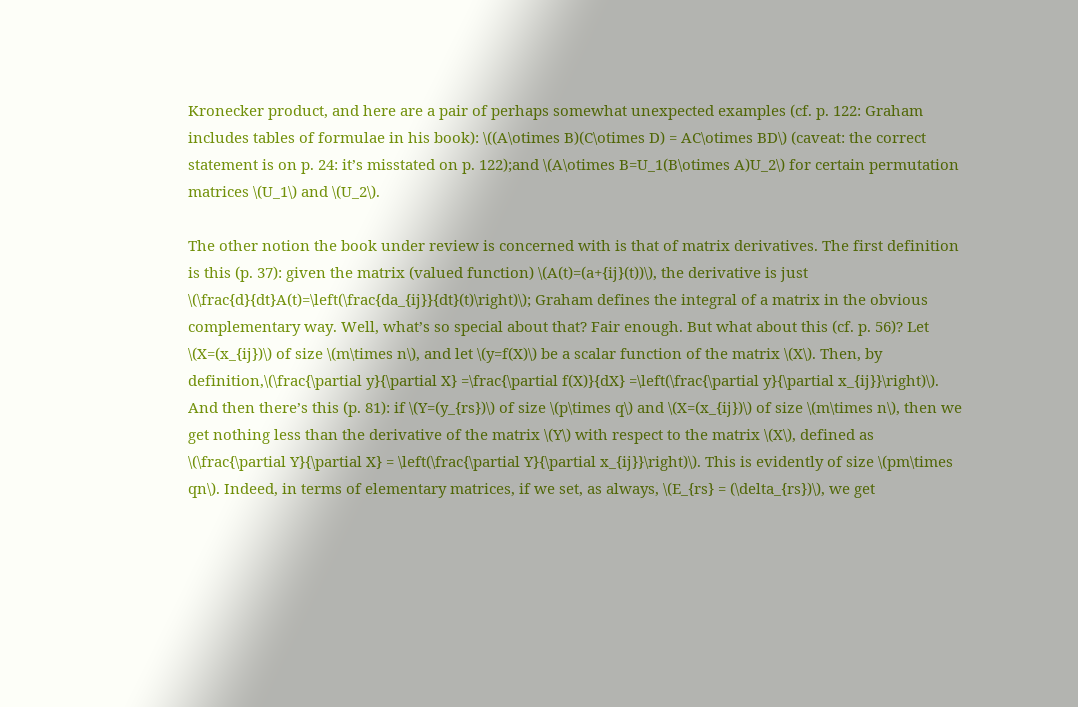Kronecker product, and here are a pair of perhaps somewhat unexpected examples (cf. p. 122: Graham includes tables of formulae in his book): \((A\otimes B)(C\otimes D) = AC\otimes BD\) (caveat: the correct statement is on p. 24: it’s misstated on p. 122);and \(A\otimes B=U_1(B\otimes A)U_2\) for certain permutation matrices \(U_1\) and \(U_2\).

The other notion the book under review is concerned with is that of matrix derivatives. The first definition is this (p. 37): given the matrix (valued function) \(A(t)=(a+{ij}(t))\), the derivative is just \(\frac{d}{dt}A(t)=\left(\frac{da_{ij}}{dt}(t)\right)\); Graham defines the integral of a matrix in the obvious complementary way. Well, what’s so special about that? Fair enough. But what about this (cf. p. 56)? Let \(X=(x_{ij})\) of size \(m\times n\), and let \(y=f(X)\) be a scalar function of the matrix \(X\). Then, by definition,\(\frac{\partial y}{\partial X} =\frac{\partial f(X)}{dX} =\left(\frac{\partial y}{\partial x_{ij}}\right)\). And then there’s this (p. 81): if \(Y=(y_{rs})\) of size \(p\times q\) and \(X=(x_{ij})\) of size \(m\times n\), then we get nothing less than the derivative of the matrix \(Y\) with respect to the matrix \(X\), defined as \(\frac{\partial Y}{\partial X} = \left(\frac{\partial Y}{\partial x_{ij}}\right)\). This is evidently of size \(pm\times qn\). Indeed, in terms of elementary matrices, if we set, as always, \(E_{rs} = (\delta_{rs})\), we get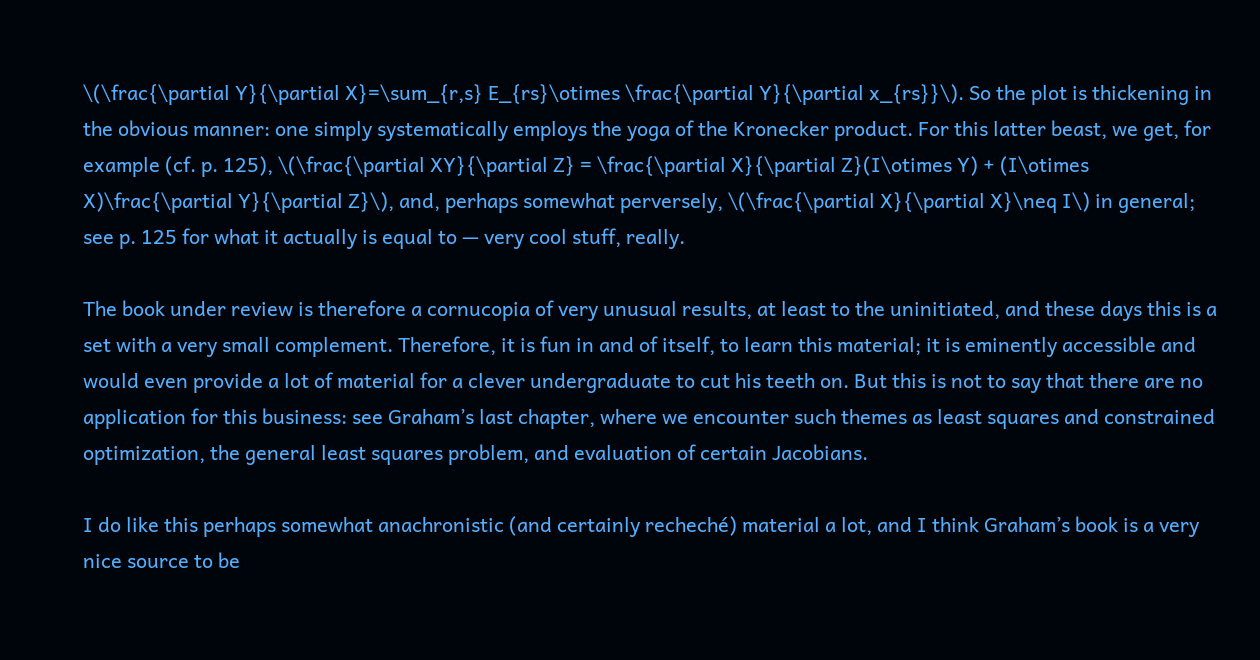\(\frac{\partial Y}{\partial X}=\sum_{r,s} E_{rs}\otimes \frac{\partial Y}{\partial x_{rs}}\). So the plot is thickening in the obvious manner: one simply systematically employs the yoga of the Kronecker product. For this latter beast, we get, for example (cf. p. 125), \(\frac{\partial XY}{\partial Z} = \frac{\partial X}{\partial Z}(I\otimes Y) + (I\otimes X)\frac{\partial Y}{\partial Z}\), and, perhaps somewhat perversely, \(\frac{\partial X}{\partial X}\neq I\) in general; see p. 125 for what it actually is equal to — very cool stuff, really.

The book under review is therefore a cornucopia of very unusual results, at least to the uninitiated, and these days this is a set with a very small complement. Therefore, it is fun in and of itself, to learn this material; it is eminently accessible and would even provide a lot of material for a clever undergraduate to cut his teeth on. But this is not to say that there are no application for this business: see Graham’s last chapter, where we encounter such themes as least squares and constrained optimization, the general least squares problem, and evaluation of certain Jacobians.

I do like this perhaps somewhat anachronistic (and certainly recheché) material a lot, and I think Graham’s book is a very nice source to be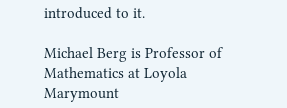introduced to it.

Michael Berg is Professor of Mathematics at Loyola Marymount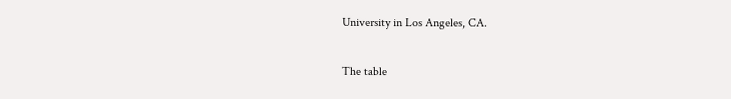University in Los Angeles, CA.

The table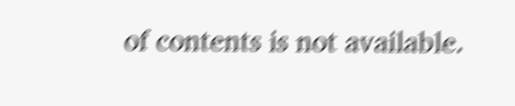of contents is not available.